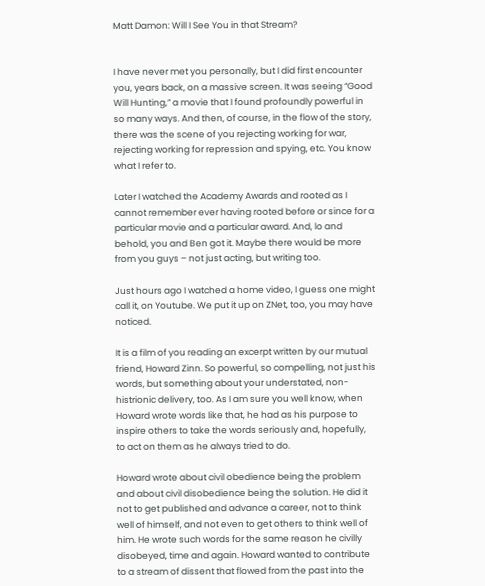Matt Damon: Will I See You in that Stream?


I have never met you personally, but I did first encounter you, years back, on a massive screen. It was seeing “Good Will Hunting,” a movie that I found profoundly powerful in so many ways. And then, of course, in the flow of the story, there was the scene of you rejecting working for war, rejecting working for repression and spying, etc. You know what I refer to.

Later I watched the Academy Awards and rooted as I cannot remember ever having rooted before or since for a particular movie and a particular award. And, lo and behold, you and Ben got it. Maybe there would be more from you guys – not just acting, but writing too.

Just hours ago I watched a home video, I guess one might call it, on Youtube. We put it up on ZNet, too, you may have noticed.

It is a film of you reading an excerpt written by our mutual friend, Howard Zinn. So powerful, so compelling, not just his words, but something about your understated, non-histrionic delivery, too. As I am sure you well know, when Howard wrote words like that, he had as his purpose to inspire others to take the words seriously and, hopefully, to act on them as he always tried to do.

Howard wrote about civil obedience being the problem and about civil disobedience being the solution. He did it not to get published and advance a career, not to think well of himself, and not even to get others to think well of him. He wrote such words for the same reason he civilly disobeyed, time and again. Howard wanted to contribute to a stream of dissent that flowed from the past into the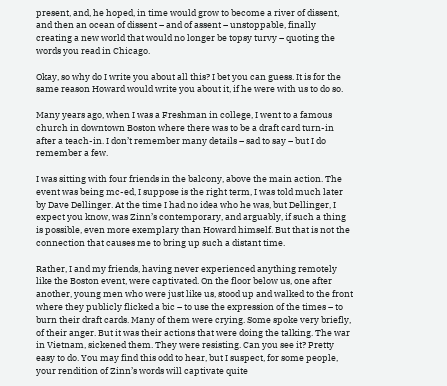present, and, he hoped, in time would grow to become a river of dissent, and then an ocean of dissent – and of assent – unstoppable, finally creating a new world that would no longer be topsy turvy – quoting the words you read in Chicago.

Okay, so why do I write you about all this? I bet you can guess. It is for the same reason Howard would write you about it, if he were with us to do so.

Many years ago, when I was a Freshman in college, I went to a famous church in downtown Boston where there was to be a draft card turn-in after a teach-in. I don’t remember many details – sad to say – but I do remember a few.

I was sitting with four friends in the balcony, above the main action. The event was being mc-ed, I suppose is the right term, I was told much later by Dave Dellinger. At the time I had no idea who he was, but Dellinger, I expect you know, was Zinn’s contemporary, and arguably, if such a thing is possible, even more exemplary than Howard himself. But that is not the connection that causes me to bring up such a distant time.

Rather, I and my friends, having never experienced anything remotely like the Boston event, were captivated. On the floor below us, one after another, young men who were just like us, stood up and walked to the front where they publicly flicked a bic – to use the expression of the times – to burn their draft cards. Many of them were crying. Some spoke very briefly, of their anger. But it was their actions that were doing the talking. The war in Vietnam, sickened them. They were resisting. Can you see it? Pretty easy to do. You may find this odd to hear, but I suspect, for some people, your rendition of Zinn’s words will captivate quite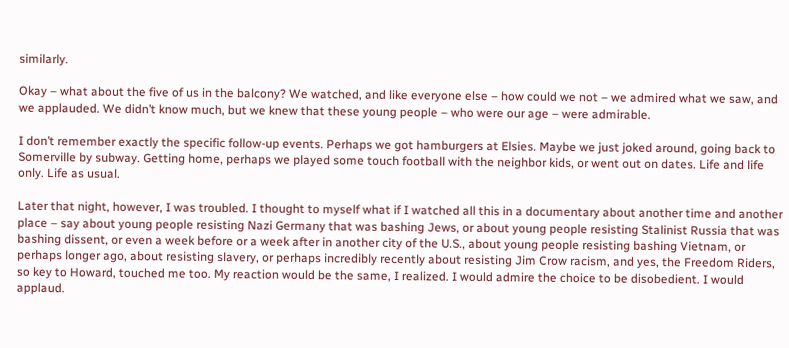similarly.

Okay – what about the five of us in the balcony? We watched, and like everyone else – how could we not – we admired what we saw, and we applauded. We didn’t know much, but we knew that these young people – who were our age – were admirable.

I don’t remember exactly the specific follow-up events. Perhaps we got hamburgers at Elsies. Maybe we just joked around, going back to Somerville by subway. Getting home, perhaps we played some touch football with the neighbor kids, or went out on dates. Life and life only. Life as usual.

Later that night, however, I was troubled. I thought to myself what if I watched all this in a documentary about another time and another place – say about young people resisting Nazi Germany that was bashing Jews, or about young people resisting Stalinist Russia that was bashing dissent, or even a week before or a week after in another city of the U.S., about young people resisting bashing Vietnam, or perhaps longer ago, about resisting slavery, or perhaps incredibly recently about resisting Jim Crow racism, and yes, the Freedom Riders, so key to Howard, touched me too. My reaction would be the same, I realized. I would admire the choice to be disobedient. I would applaud.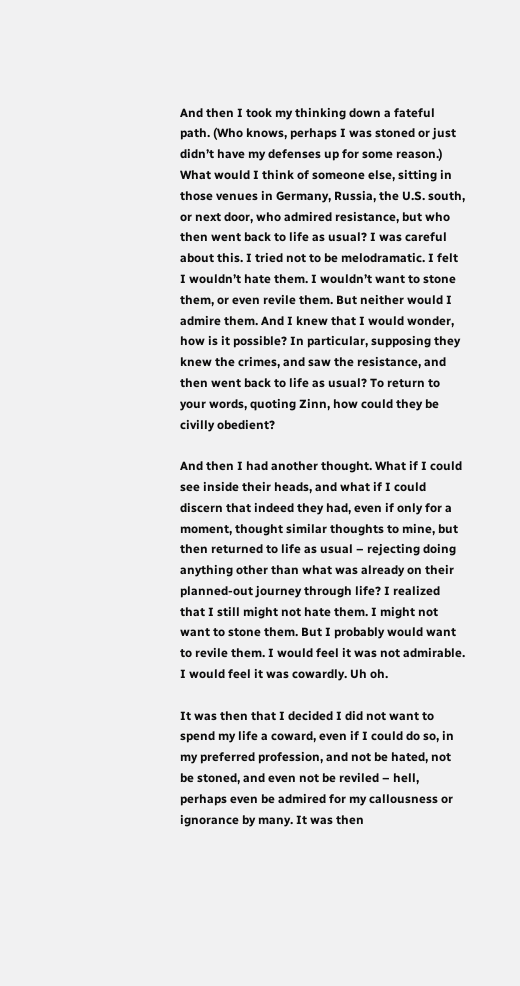And then I took my thinking down a fateful path. (Who knows, perhaps I was stoned or just didn’t have my defenses up for some reason.) What would I think of someone else, sitting in those venues in Germany, Russia, the U.S. south, or next door, who admired resistance, but who then went back to life as usual? I was careful about this. I tried not to be melodramatic. I felt I wouldn’t hate them. I wouldn’t want to stone them, or even revile them. But neither would I admire them. And I knew that I would wonder, how is it possible? In particular, supposing they knew the crimes, and saw the resistance, and then went back to life as usual? To return to your words, quoting Zinn, how could they be civilly obedient?

And then I had another thought. What if I could see inside their heads, and what if I could discern that indeed they had, even if only for a moment, thought similar thoughts to mine, but then returned to life as usual – rejecting doing anything other than what was already on their planned-out journey through life? I realized that I still might not hate them. I might not want to stone them. But I probably would want to revile them. I would feel it was not admirable. I would feel it was cowardly. Uh oh.

It was then that I decided I did not want to spend my life a coward, even if I could do so, in my preferred profession, and not be hated, not be stoned, and even not be reviled – hell, perhaps even be admired for my callousness or ignorance by many. It was then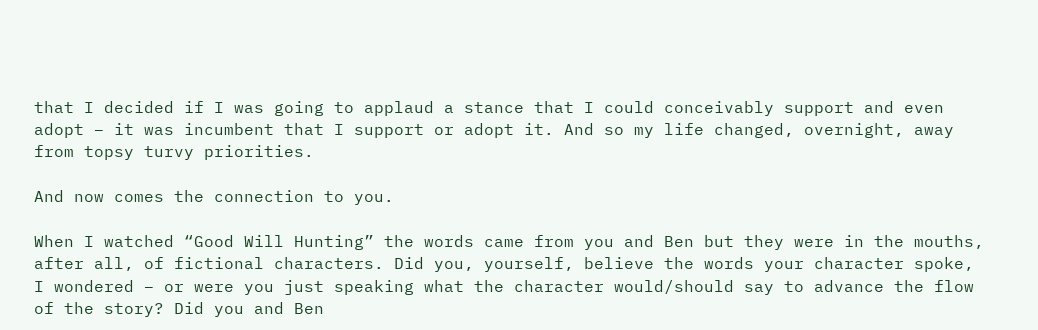that I decided if I was going to applaud a stance that I could conceivably support and even adopt – it was incumbent that I support or adopt it. And so my life changed, overnight, away from topsy turvy priorities.

And now comes the connection to you.

When I watched “Good Will Hunting” the words came from you and Ben but they were in the mouths, after all, of fictional characters. Did you, yourself, believe the words your character spoke, I wondered – or were you just speaking what the character would/should say to advance the flow of the story? Did you and Ben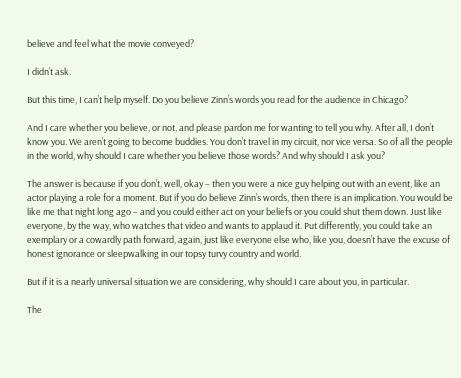believe and feel what the movie conveyed?

I didn’t ask.

But this time, I can’t help myself. Do you believe Zinn’s words you read for the audience in Chicago?

And I care whether you believe, or not, and please pardon me for wanting to tell you why. After all, I don’t know you. We aren’t going to become buddies. You don’t travel in my circuit, nor vice versa. So of all the people in the world, why should I care whether you believe those words? And why should I ask you?

The answer is because if you don’t, well, okay – then you were a nice guy helping out with an event, like an actor playing a role for a moment. But if you do believe Zinn’s words, then there is an implication. You would be like me that night long ago – and you could either act on your beliefs or you could shut them down. Just like everyone, by the way, who watches that video and wants to applaud it. Put differently, you could take an exemplary or a cowardly path forward, again, just like everyone else who, like you, doesn’t have the excuse of honest ignorance or sleepwalking in our topsy turvy country and world.

But if it is a nearly universal situation we are considering, why should I care about you, in particular.

The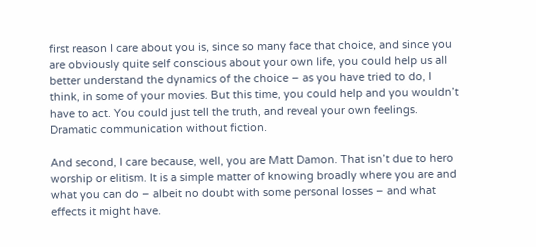first reason I care about you is, since so many face that choice, and since you are obviously quite self conscious about your own life, you could help us all better understand the dynamics of the choice – as you have tried to do, I think, in some of your movies. But this time, you could help and you wouldn’t have to act. You could just tell the truth, and reveal your own feelings. Dramatic communication without fiction.

And second, I care because, well, you are Matt Damon. That isn’t due to hero worship or elitism. It is a simple matter of knowing broadly where you are and what you can do – albeit no doubt with some personal losses – and what effects it might have.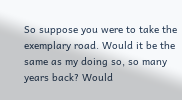So suppose you were to take the exemplary road. Would it be the same as my doing so, so many years back? Would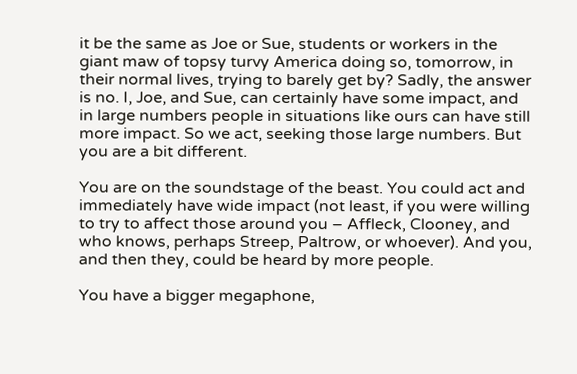it be the same as Joe or Sue, students or workers in the giant maw of topsy turvy America doing so, tomorrow, in their normal lives, trying to barely get by? Sadly, the answer is no. I, Joe, and Sue, can certainly have some impact, and in large numbers people in situations like ours can have still more impact. So we act, seeking those large numbers. But you are a bit different.

You are on the soundstage of the beast. You could act and immediately have wide impact (not least, if you were willing to try to affect those around you – Affleck, Clooney, and who knows, perhaps Streep, Paltrow, or whoever). And you, and then they, could be heard by more people.

You have a bigger megaphone,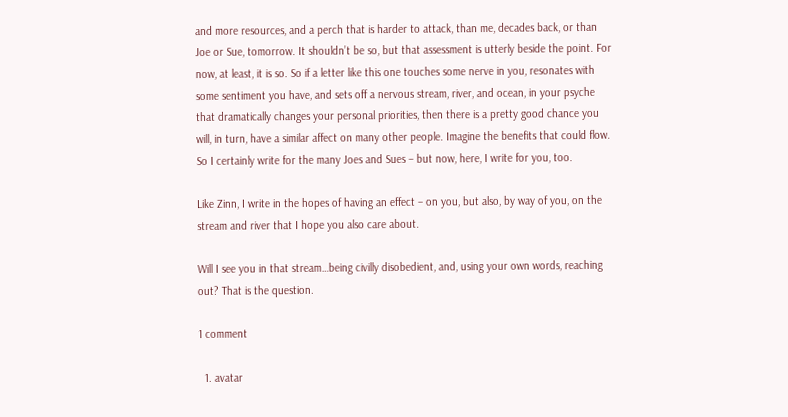and more resources, and a perch that is harder to attack, than me, decades back, or than Joe or Sue, tomorrow. It shouldn’t be so, but that assessment is utterly beside the point. For now, at least, it is so. So if a letter like this one touches some nerve in you, resonates with some sentiment you have, and sets off a nervous stream, river, and ocean, in your psyche that dramatically changes your personal priorities, then there is a pretty good chance you will, in turn, have a similar affect on many other people. Imagine the benefits that could flow. So I certainly write for the many Joes and Sues – but now, here, I write for you, too.

Like Zinn, I write in the hopes of having an effect – on you, but also, by way of you, on the stream and river that I hope you also care about.

Will I see you in that stream…being civilly disobedient, and, using your own words, reaching out? That is the question.

1 comment

  1. avatar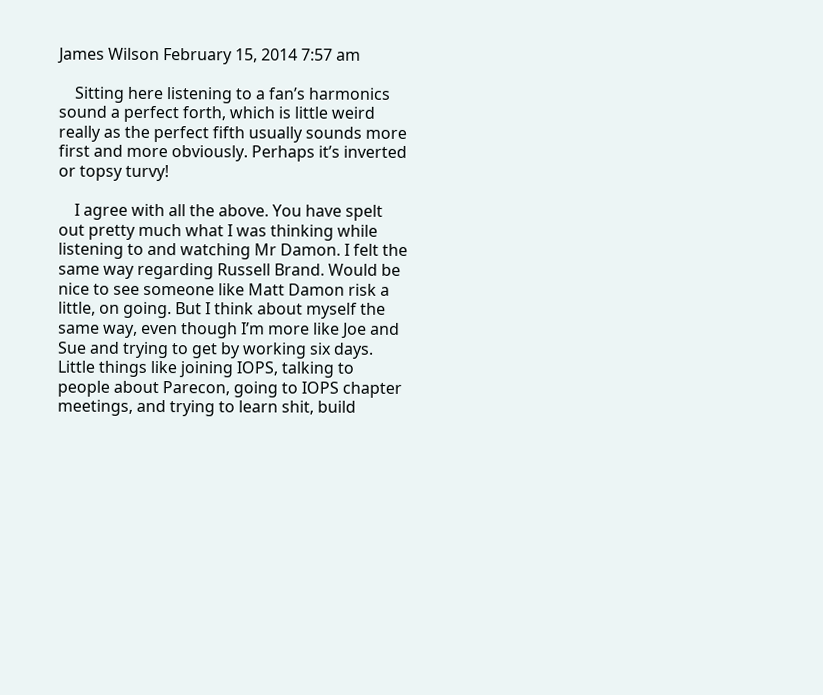James Wilson February 15, 2014 7:57 am

    Sitting here listening to a fan’s harmonics sound a perfect forth, which is little weird really as the perfect fifth usually sounds more first and more obviously. Perhaps it’s inverted or topsy turvy!

    I agree with all the above. You have spelt out pretty much what I was thinking while listening to and watching Mr Damon. I felt the same way regarding Russell Brand. Would be nice to see someone like Matt Damon risk a little, on going. But I think about myself the same way, even though I’m more like Joe and Sue and trying to get by working six days. Little things like joining IOPS, talking to people about Parecon, going to IOPS chapter meetings, and trying to learn shit, build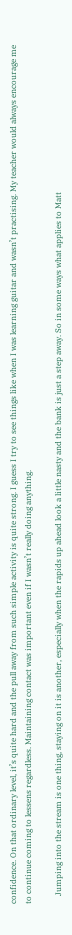confidence. On that ordinary level, it’s quite hard and the pull away from such simple activity is quite strong. I guess I try to see things like when I was learning guitar and wasn’t practising. My teacher would always encourage me to continue coming to lessens regardless. Maintaining contact was important even if I wasn’t really doing anything.

    Jumping into the stream is one thing, staying on it is another, especially when the rapids up ahead look a little nasty and the bank is just a step away. So in some ways what applies to Matt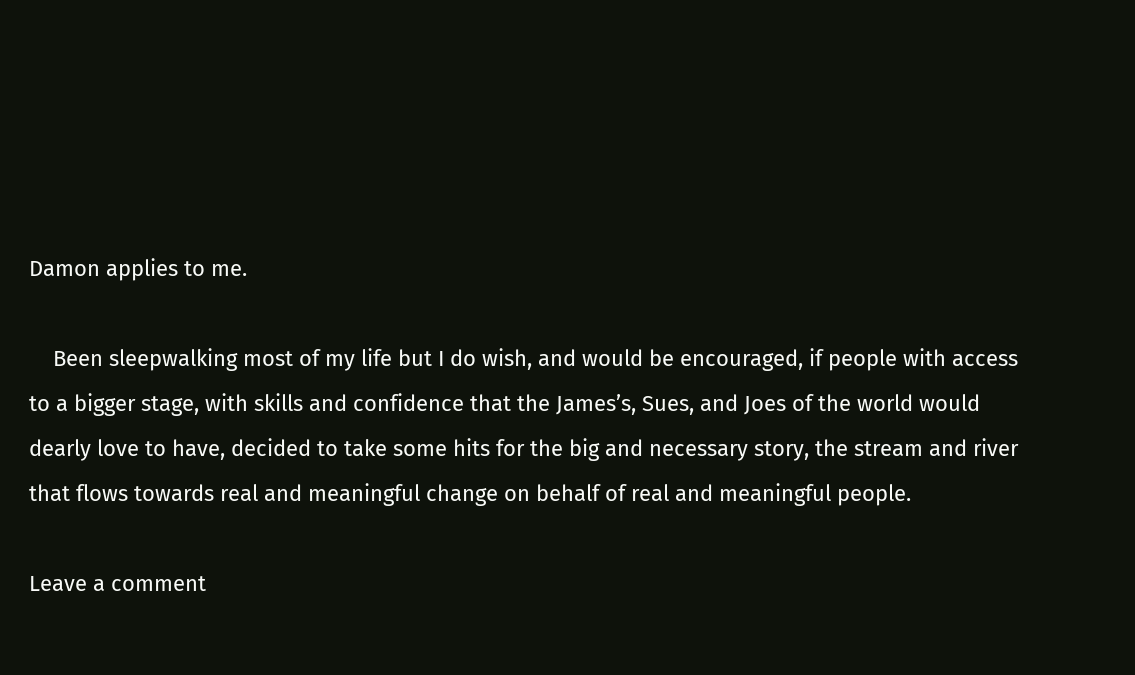Damon applies to me.

    Been sleepwalking most of my life but I do wish, and would be encouraged, if people with access to a bigger stage, with skills and confidence that the James’s, Sues, and Joes of the world would dearly love to have, decided to take some hits for the big and necessary story, the stream and river that flows towards real and meaningful change on behalf of real and meaningful people.

Leave a comment